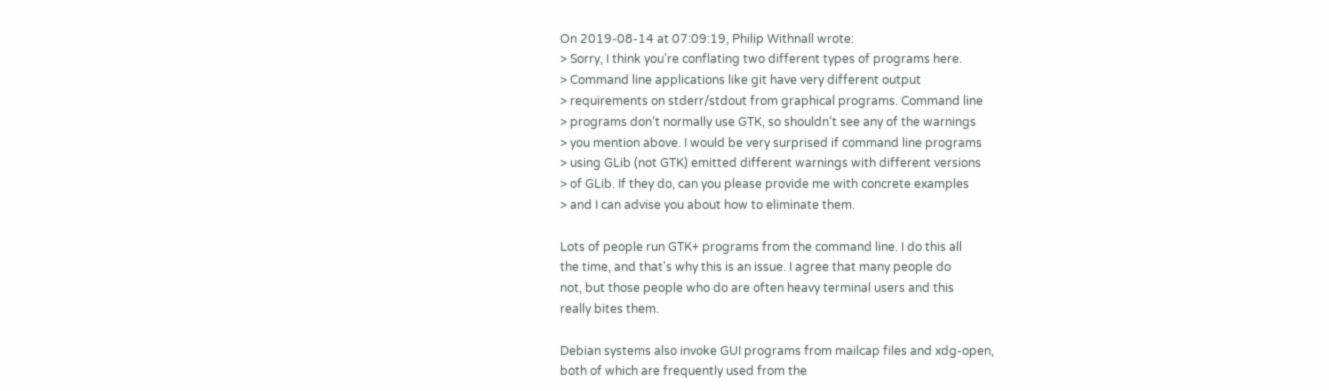On 2019-08-14 at 07:09:19, Philip Withnall wrote:
> Sorry, I think you’re conflating two different types of programs here.
> Command line applications like git have very different output
> requirements on stderr/stdout from graphical programs. Command line
> programs don’t normally use GTK, so shouldn’t see any of the warnings
> you mention above. I would be very surprised if command line programs
> using GLib (not GTK) emitted different warnings with different versions
> of GLib. If they do, can you please provide me with concrete examples
> and I can advise you about how to eliminate them.

Lots of people run GTK+ programs from the command line. I do this all
the time, and that's why this is an issue. I agree that many people do
not, but those people who do are often heavy terminal users and this
really bites them.

Debian systems also invoke GUI programs from mailcap files and xdg-open,
both of which are frequently used from the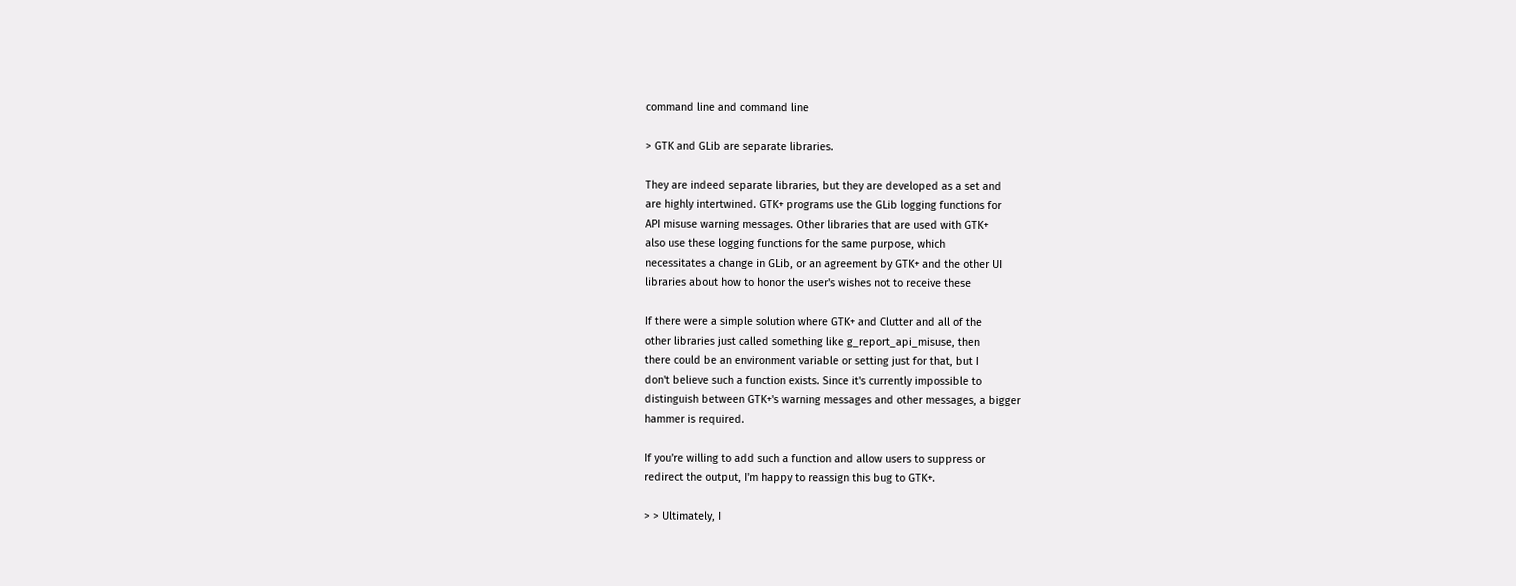command line and command line

> GTK and GLib are separate libraries.

They are indeed separate libraries, but they are developed as a set and
are highly intertwined. GTK+ programs use the GLib logging functions for
API misuse warning messages. Other libraries that are used with GTK+
also use these logging functions for the same purpose, which
necessitates a change in GLib, or an agreement by GTK+ and the other UI
libraries about how to honor the user's wishes not to receive these

If there were a simple solution where GTK+ and Clutter and all of the
other libraries just called something like g_report_api_misuse, then
there could be an environment variable or setting just for that, but I
don't believe such a function exists. Since it's currently impossible to
distinguish between GTK+'s warning messages and other messages, a bigger
hammer is required.

If you're willing to add such a function and allow users to suppress or
redirect the output, I'm happy to reassign this bug to GTK+.

> > Ultimately, I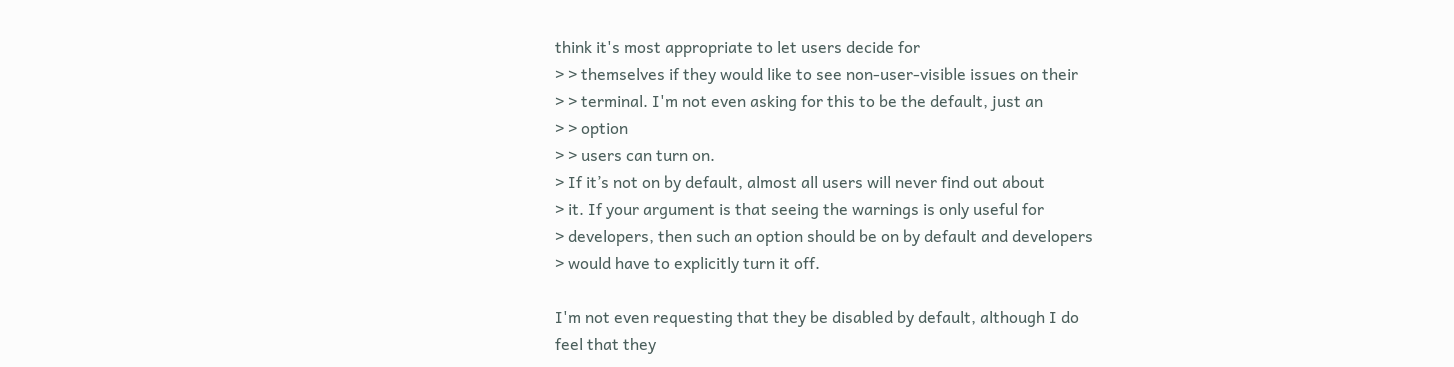think it's most appropriate to let users decide for
> > themselves if they would like to see non-user-visible issues on their
> > terminal. I'm not even asking for this to be the default, just an
> > option
> > users can turn on.
> If it’s not on by default, almost all users will never find out about
> it. If your argument is that seeing the warnings is only useful for
> developers, then such an option should be on by default and developers
> would have to explicitly turn it off.

I'm not even requesting that they be disabled by default, although I do
feel that they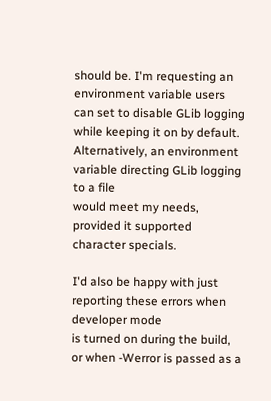should be. I'm requesting an environment variable users
can set to disable GLib logging while keeping it on by default.
Alternatively, an environment variable directing GLib logging to a file
would meet my needs, provided it supported character specials.

I'd also be happy with just reporting these errors when developer mode
is turned on during the build, or when -Werror is passed as a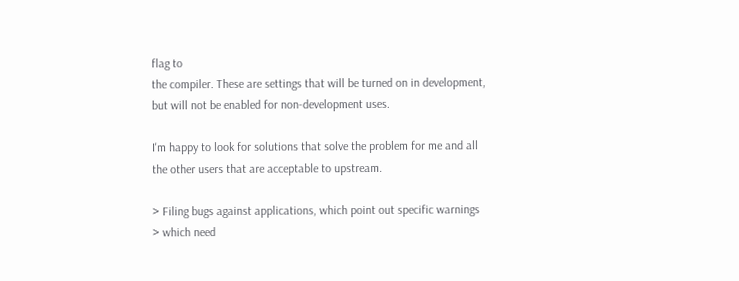flag to
the compiler. These are settings that will be turned on in development,
but will not be enabled for non-development uses.

I'm happy to look for solutions that solve the problem for me and all
the other users that are acceptable to upstream.

> Filing bugs against applications, which point out specific warnings
> which need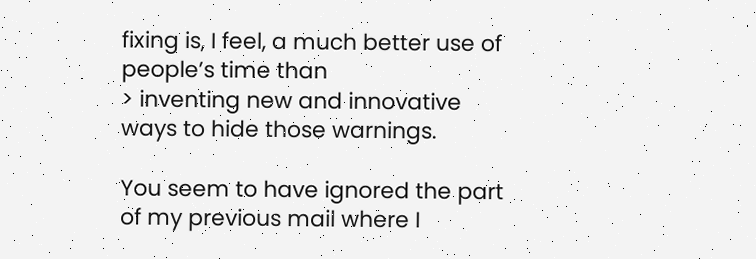fixing is, I feel, a much better use of people’s time than
> inventing new and innovative ways to hide those warnings.

You seem to have ignored the part of my previous mail where I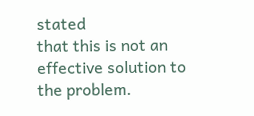stated
that this is not an effective solution to the problem.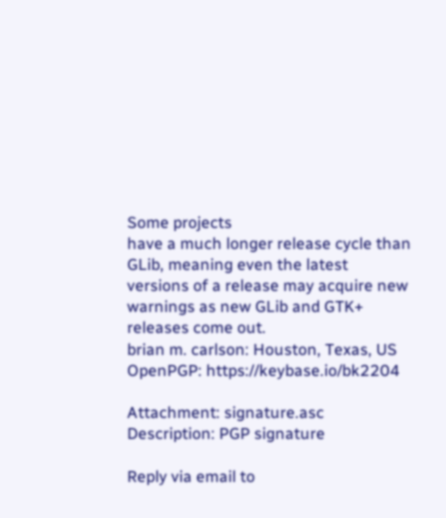Some projects
have a much longer release cycle than GLib, meaning even the latest
versions of a release may acquire new warnings as new GLib and GTK+
releases come out.
brian m. carlson: Houston, Texas, US
OpenPGP: https://keybase.io/bk2204

Attachment: signature.asc
Description: PGP signature

Reply via email to